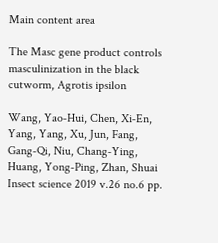Main content area

The Masc gene product controls masculinization in the black cutworm, Agrotis ipsilon

Wang, Yao‐Hui, Chen, Xi‐En, Yang, Yang, Xu, Jun, Fang, Gang‐Qi, Niu, Chang‐Ying, Huang, Yong‐Ping, Zhan, Shuai
Insect science 2019 v.26 no.6 pp.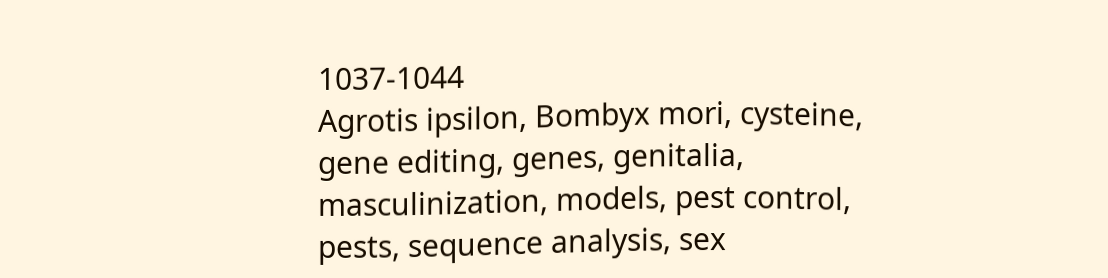1037-1044
Agrotis ipsilon, Bombyx mori, cysteine, gene editing, genes, genitalia, masculinization, models, pest control, pests, sequence analysis, sex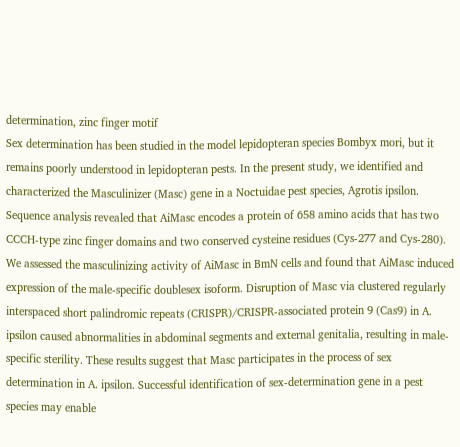determination, zinc finger motif
Sex determination has been studied in the model lepidopteran species Bombyx mori, but it remains poorly understood in lepidopteran pests. In the present study, we identified and characterized the Masculinizer (Masc) gene in a Noctuidae pest species, Agrotis ipsilon. Sequence analysis revealed that AiMasc encodes a protein of 658 amino acids that has two CCCH‐type zinc finger domains and two conserved cysteine residues (Cys‐277 and Cys‐280). We assessed the masculinizing activity of AiMasc in BmN cells and found that AiMasc induced expression of the male‐specific doublesex isoform. Disruption of Masc via clustered regularly interspaced short palindromic repeats (CRISPR)/CRISPR‐associated protein 9 (Cas9) in A. ipsilon caused abnormalities in abdominal segments and external genitalia, resulting in male‐specific sterility. These results suggest that Masc participates in the process of sex determination in A. ipsilon. Successful identification of sex‐determination gene in a pest species may enable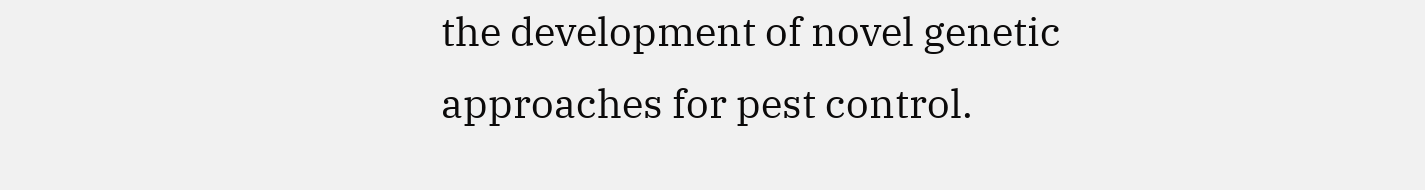the development of novel genetic approaches for pest control.